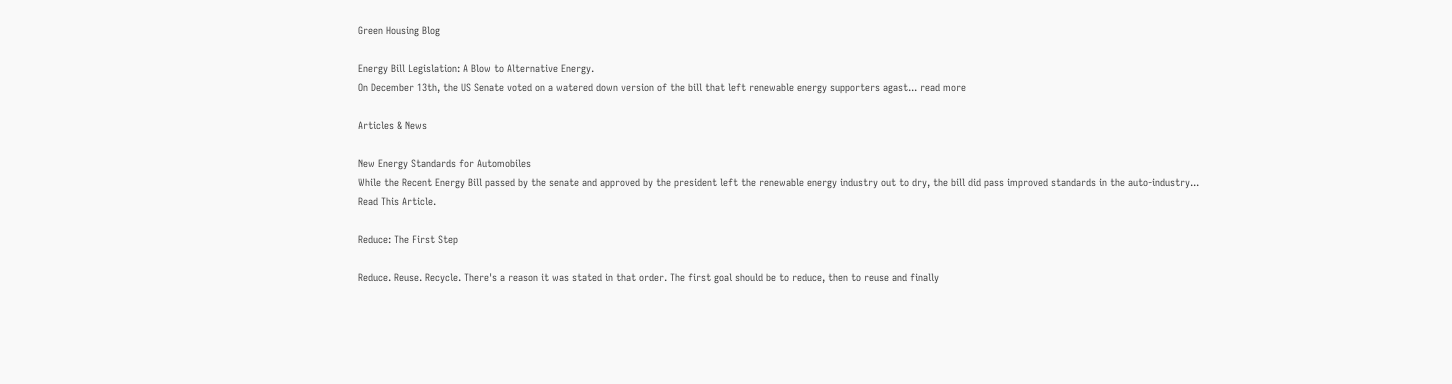Green Housing Blog

Energy Bill Legislation: A Blow to Alternative Energy.
On December 13th, the US Senate voted on a watered down version of the bill that left renewable energy supporters agast... read more

Articles & News

New Energy Standards for Automobiles
While the Recent Energy Bill passed by the senate and approved by the president left the renewable energy industry out to dry, the bill did pass improved standards in the auto-industry...
Read This Article.

Reduce: The First Step

Reduce. Reuse. Recycle. There's a reason it was stated in that order. The first goal should be to reduce, then to reuse and finally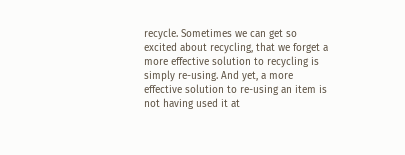recycle. Sometimes we can get so excited about recycling, that we forget a more effective solution to recycling is simply re-using. And yet, a more effective solution to re-using an item is not having used it at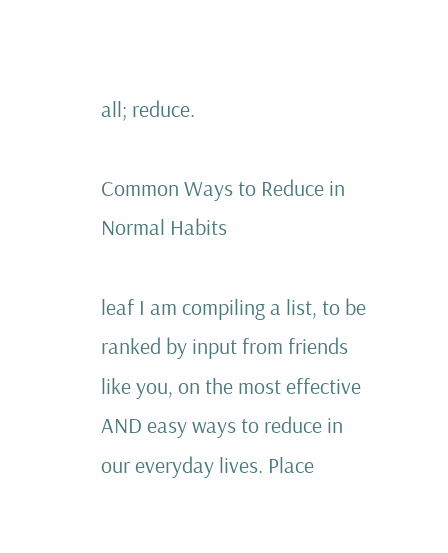all; reduce.

Common Ways to Reduce in Normal Habits

leaf I am compiling a list, to be ranked by input from friends like you, on the most effective AND easy ways to reduce in our everyday lives. Place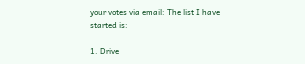your votes via email: The list I have started is:

1. Drive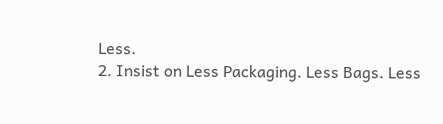Less.
2. Insist on Less Packaging. Less Bags. Less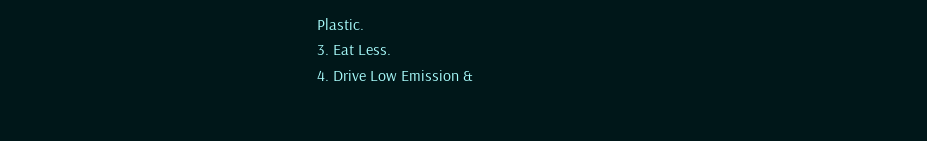Plastic.
3. Eat Less.
4. Drive Low Emission &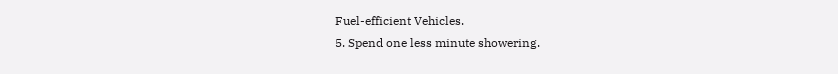Fuel-efficient Vehicles.
5. Spend one less minute showering.